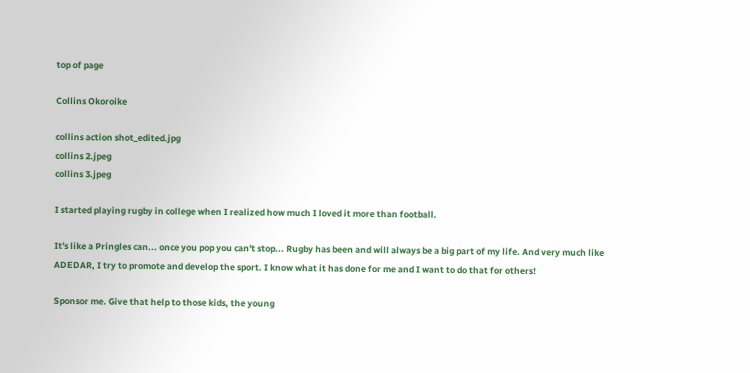top of page

Collins Okoroike

collins action shot_edited.jpg
collins 2.jpeg
collins 3.jpeg

I started playing rugby in college when I realized how much I loved it more than football.

It's like a Pringles can... once you pop you can't stop... Rugby has been and will always be a big part of my life. And very much like ADEDAR, I try to promote and develop the sport. I know what it has done for me and I want to do that for others!

Sponsor me. Give that help to those kids, the young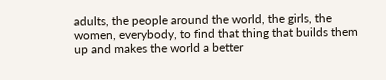adults, the people around the world, the girls, the women, everybody, to find that thing that builds them up and makes the world a better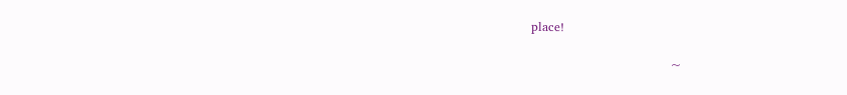place!

                                   ~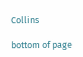Collins

bottom of page